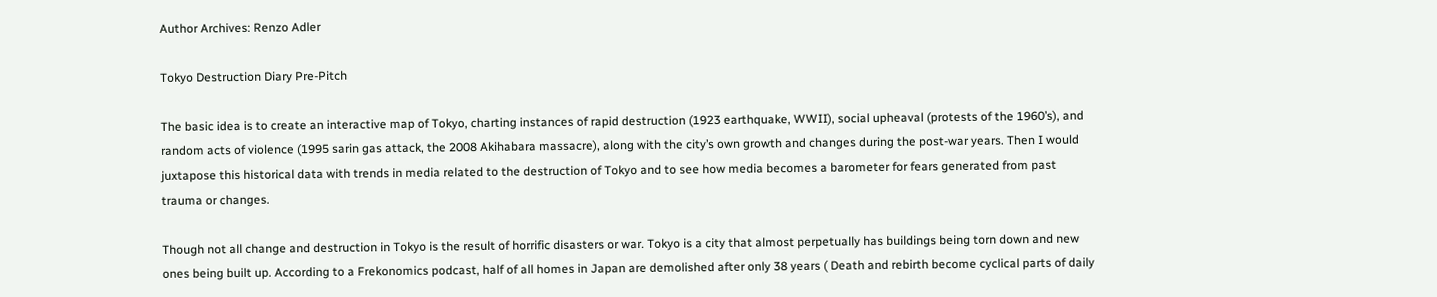Author Archives: Renzo Adler

Tokyo Destruction Diary Pre-Pitch

The basic idea is to create an interactive map of Tokyo, charting instances of rapid destruction (1923 earthquake, WWII), social upheaval (protests of the 1960’s), and random acts of violence (1995 sarin gas attack, the 2008 Akihabara massacre), along with the city’s own growth and changes during the post-war years. Then I would juxtapose this historical data with trends in media related to the destruction of Tokyo and to see how media becomes a barometer for fears generated from past trauma or changes.

Though not all change and destruction in Tokyo is the result of horrific disasters or war. Tokyo is a city that almost perpetually has buildings being torn down and new ones being built up. According to a Frekonomics podcast, half of all homes in Japan are demolished after only 38 years ( Death and rebirth become cyclical parts of daily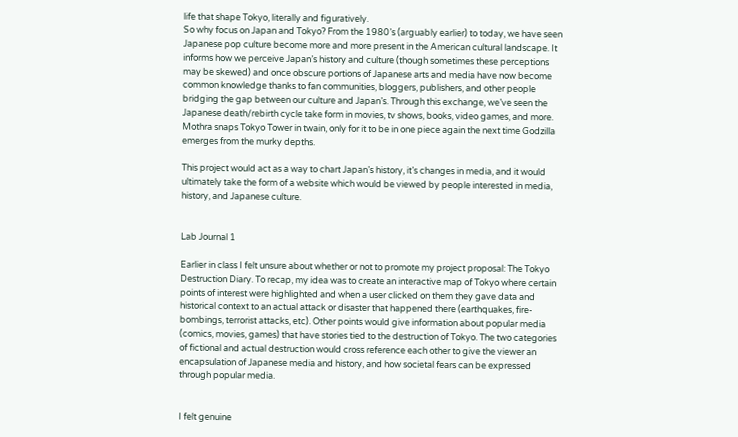life that shape Tokyo, literally and figuratively.
So why focus on Japan and Tokyo? From the 1980’s (arguably earlier) to today, we have seen Japanese pop culture become more and more present in the American cultural landscape. It informs how we perceive Japan’s history and culture (though sometimes these perceptions may be skewed) and once obscure portions of Japanese arts and media have now become common knowledge thanks to fan communities, bloggers, publishers, and other people bridging the gap between our culture and Japan’s. Through this exchange, we’ve seen the Japanese death/rebirth cycle take form in movies, tv shows, books, video games, and more. Mothra snaps Tokyo Tower in twain, only for it to be in one piece again the next time Godzilla emerges from the murky depths.

This project would act as a way to chart Japan’s history, it’s changes in media, and it would ultimately take the form of a website which would be viewed by people interested in media, history, and Japanese culture.


Lab Journal 1

Earlier in class I felt unsure about whether or not to promote my project proposal: The Tokyo Destruction Diary. To recap, my idea was to create an interactive map of Tokyo where certain points of interest were highlighted and when a user clicked on them they gave data and historical context to an actual attack or disaster that happened there (earthquakes, fire-bombings, terrorist attacks, etc). Other points would give information about popular media (comics, movies, games) that have stories tied to the destruction of Tokyo. The two categories of fictional and actual destruction would cross reference each other to give the viewer an encapsulation of Japanese media and history, and how societal fears can be expressed through popular media.


I felt genuine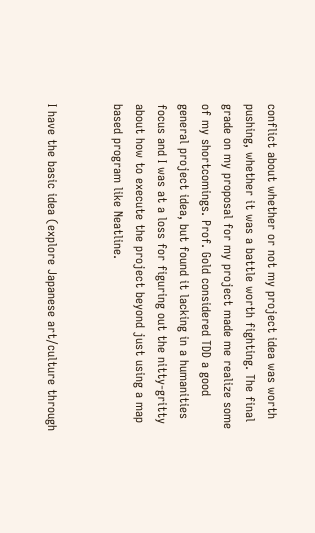conflict about whether or not my project idea was worth pushing, whether it was a battle worth fighting. The final grade on my proposal for my project made me realize some of my shortcomings. Prof. Gold considered TDD a good general project idea, but found it lacking in a humanities focus and I was at a loss for figuring out the nitty-gritty about how to execute the project beyond just using a map based program like Neatline.


I have the basic idea (explore Japanese art/culture through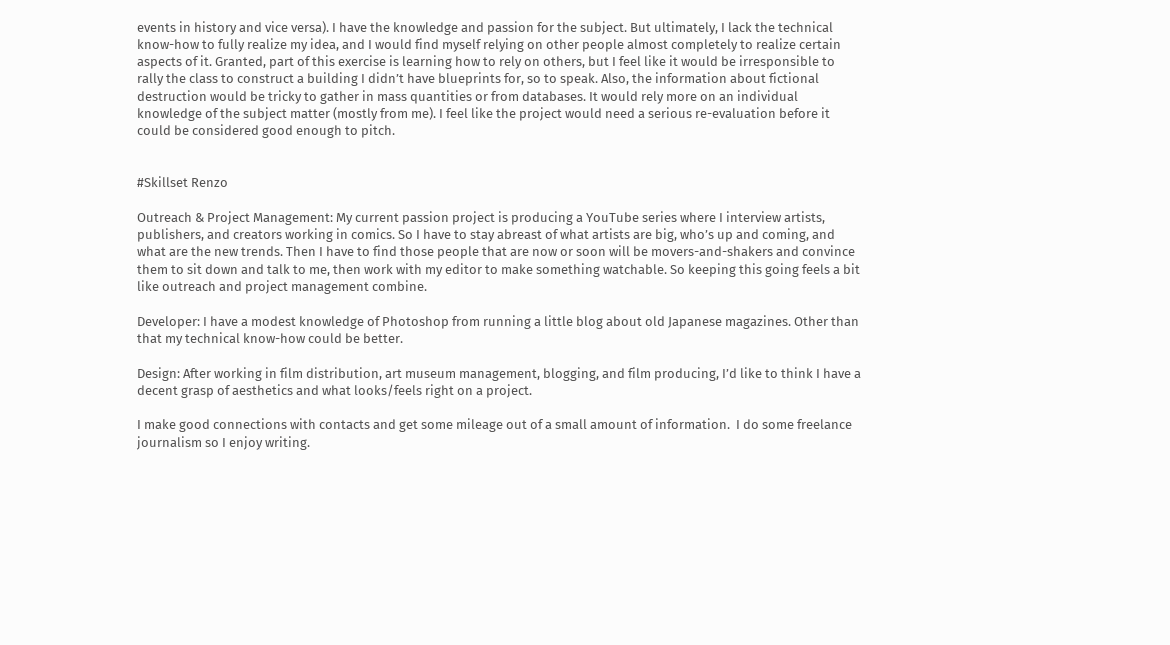events in history and vice versa). I have the knowledge and passion for the subject. But ultimately, I lack the technical know-how to fully realize my idea, and I would find myself relying on other people almost completely to realize certain aspects of it. Granted, part of this exercise is learning how to rely on others, but I feel like it would be irresponsible to rally the class to construct a building I didn’t have blueprints for, so to speak. Also, the information about fictional destruction would be tricky to gather in mass quantities or from databases. It would rely more on an individual knowledge of the subject matter (mostly from me). I feel like the project would need a serious re-evaluation before it could be considered good enough to pitch.


#Skillset Renzo

Outreach & Project Management: My current passion project is producing a YouTube series where I interview artists, publishers, and creators working in comics. So I have to stay abreast of what artists are big, who’s up and coming, and what are the new trends. Then I have to find those people that are now or soon will be movers-and-shakers and convince them to sit down and talk to me, then work with my editor to make something watchable. So keeping this going feels a bit like outreach and project management combine.

Developer: I have a modest knowledge of Photoshop from running a little blog about old Japanese magazines. Other than that my technical know-how could be better.

Design: After working in film distribution, art museum management, blogging, and film producing, I’d like to think I have a decent grasp of aesthetics and what looks/feels right on a project.

I make good connections with contacts and get some mileage out of a small amount of information.  I do some freelance journalism so I enjoy writing.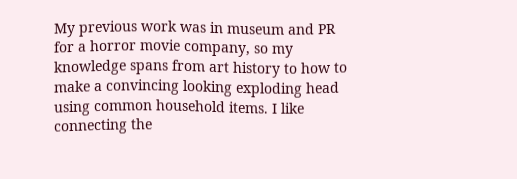My previous work was in museum and PR for a horror movie company, so my knowledge spans from art history to how to make a convincing looking exploding head using common household items. I like connecting the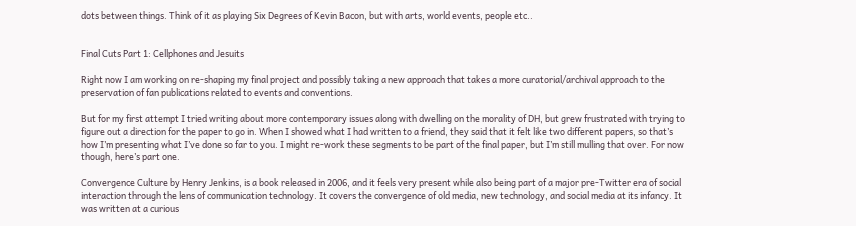dots between things. Think of it as playing Six Degrees of Kevin Bacon, but with arts, world events, people etc..


Final Cuts Part 1: Cellphones and Jesuits

Right now I am working on re-shaping my final project and possibly taking a new approach that takes a more curatorial/archival approach to the preservation of fan publications related to events and conventions.

But for my first attempt I tried writing about more contemporary issues along with dwelling on the morality of DH, but grew frustrated with trying to figure out a direction for the paper to go in. When I showed what I had written to a friend, they said that it felt like two different papers, so that’s how I’m presenting what I’ve done so far to you. I might re-work these segments to be part of the final paper, but I’m still mulling that over. For now though, here’s part one.

Convergence Culture by Henry Jenkins, is a book released in 2006, and it feels very present while also being part of a major pre-Twitter era of social interaction through the lens of communication technology. It covers the convergence of old media, new technology, and social media at its infancy. It was written at a curious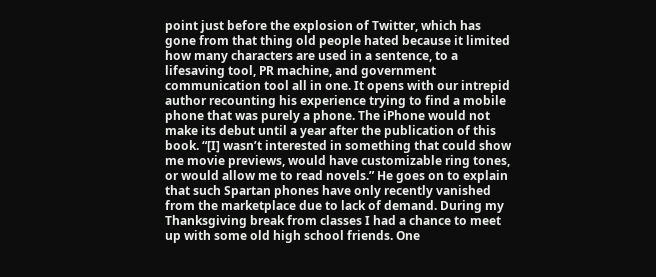point just before the explosion of Twitter, which has gone from that thing old people hated because it limited how many characters are used in a sentence, to a lifesaving tool, PR machine, and government communication tool all in one. It opens with our intrepid author recounting his experience trying to find a mobile phone that was purely a phone. The iPhone would not make its debut until a year after the publication of this book. “[I] wasn’t interested in something that could show me movie previews, would have customizable ring tones, or would allow me to read novels.” He goes on to explain that such Spartan phones have only recently vanished from the marketplace due to lack of demand. During my Thanksgiving break from classes I had a chance to meet up with some old high school friends. One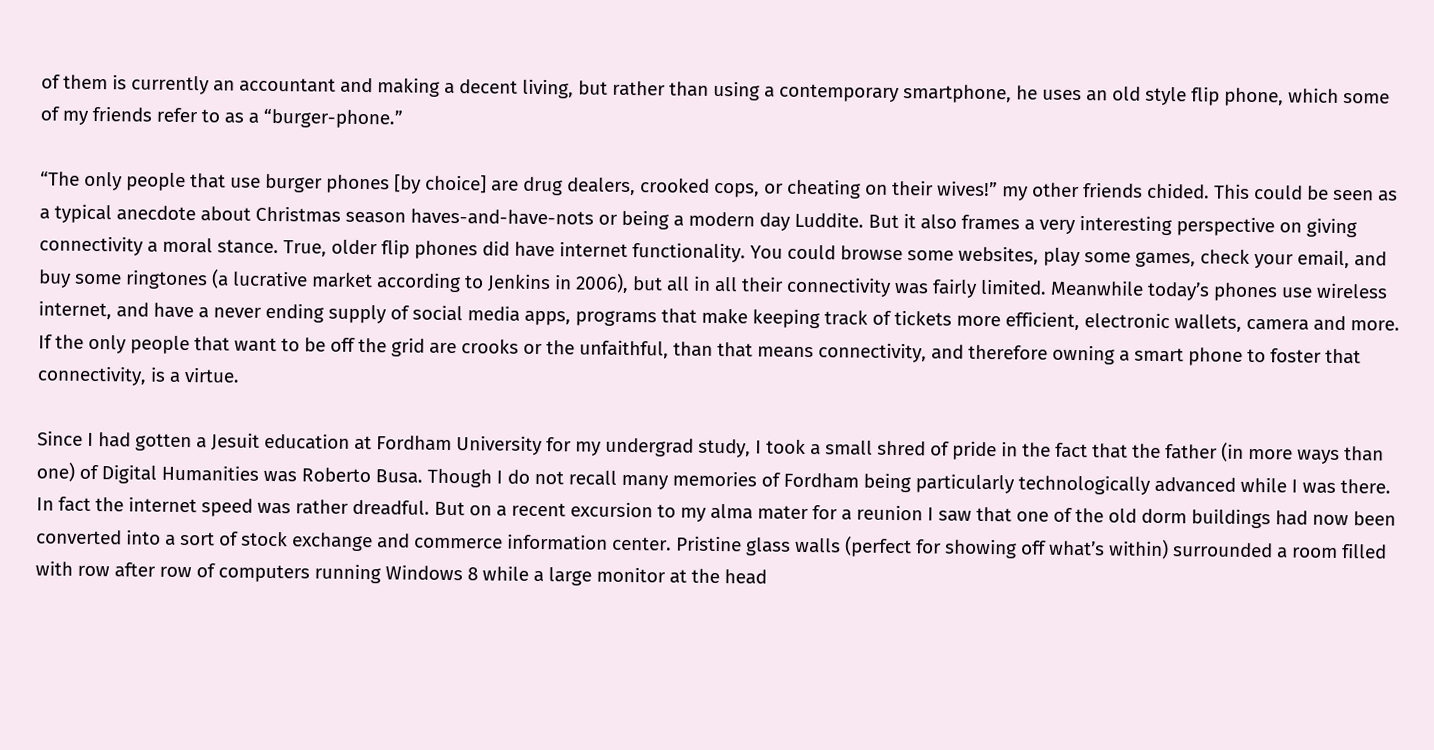of them is currently an accountant and making a decent living, but rather than using a contemporary smartphone, he uses an old style flip phone, which some of my friends refer to as a “burger-phone.”

“The only people that use burger phones [by choice] are drug dealers, crooked cops, or cheating on their wives!” my other friends chided. This could be seen as a typical anecdote about Christmas season haves-and-have-nots or being a modern day Luddite. But it also frames a very interesting perspective on giving connectivity a moral stance. True, older flip phones did have internet functionality. You could browse some websites, play some games, check your email, and buy some ringtones (a lucrative market according to Jenkins in 2006), but all in all their connectivity was fairly limited. Meanwhile today’s phones use wireless internet, and have a never ending supply of social media apps, programs that make keeping track of tickets more efficient, electronic wallets, camera and more. If the only people that want to be off the grid are crooks or the unfaithful, than that means connectivity, and therefore owning a smart phone to foster that connectivity, is a virtue.

Since I had gotten a Jesuit education at Fordham University for my undergrad study, I took a small shred of pride in the fact that the father (in more ways than one) of Digital Humanities was Roberto Busa. Though I do not recall many memories of Fordham being particularly technologically advanced while I was there. In fact the internet speed was rather dreadful. But on a recent excursion to my alma mater for a reunion I saw that one of the old dorm buildings had now been converted into a sort of stock exchange and commerce information center. Pristine glass walls (perfect for showing off what’s within) surrounded a room filled with row after row of computers running Windows 8 while a large monitor at the head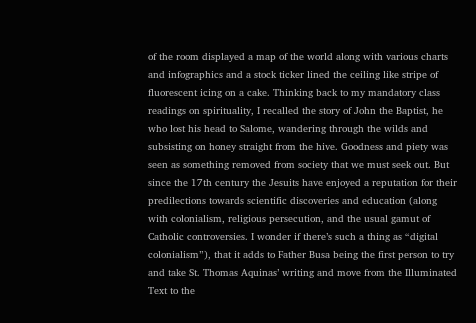of the room displayed a map of the world along with various charts and infographics and a stock ticker lined the ceiling like stripe of fluorescent icing on a cake. Thinking back to my mandatory class readings on spirituality, I recalled the story of John the Baptist, he who lost his head to Salome, wandering through the wilds and subsisting on honey straight from the hive. Goodness and piety was seen as something removed from society that we must seek out. But since the 17th century the Jesuits have enjoyed a reputation for their predilections towards scientific discoveries and education (along with colonialism, religious persecution, and the usual gamut of Catholic controversies. I wonder if there’s such a thing as “digital colonialism”), that it adds to Father Busa being the first person to try and take St. Thomas Aquinas’ writing and move from the Illuminated Text to the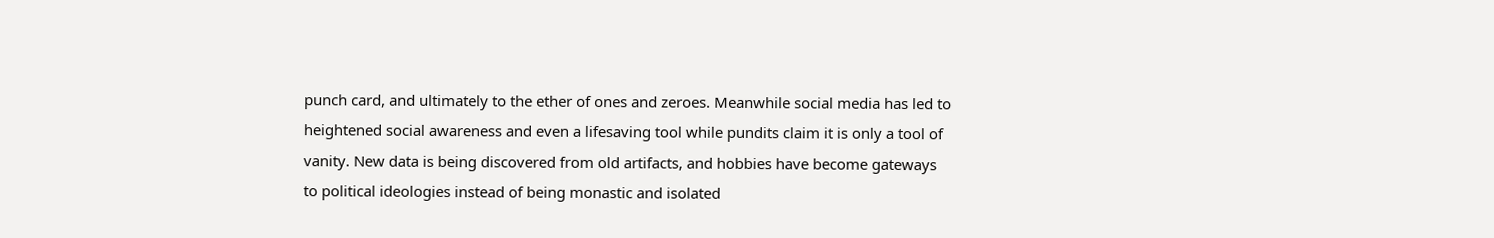punch card, and ultimately to the ether of ones and zeroes. Meanwhile social media has led to heightened social awareness and even a lifesaving tool while pundits claim it is only a tool of vanity. New data is being discovered from old artifacts, and hobbies have become gateways to political ideologies instead of being monastic and isolated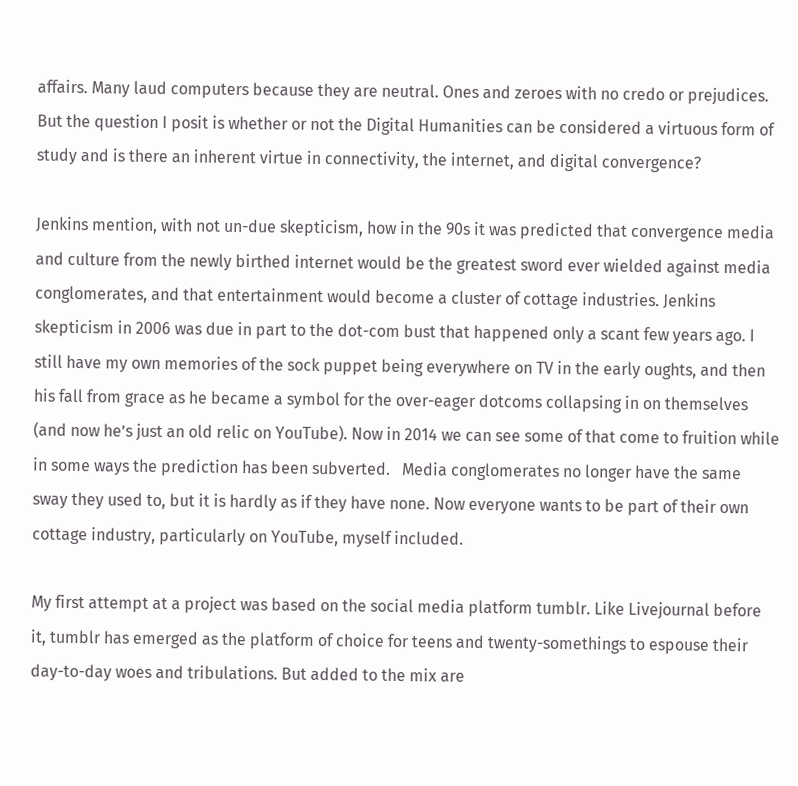affairs. Many laud computers because they are neutral. Ones and zeroes with no credo or prejudices. But the question I posit is whether or not the Digital Humanities can be considered a virtuous form of study and is there an inherent virtue in connectivity, the internet, and digital convergence?

Jenkins mention, with not un-due skepticism, how in the 90s it was predicted that convergence media and culture from the newly birthed internet would be the greatest sword ever wielded against media conglomerates, and that entertainment would become a cluster of cottage industries. Jenkins skepticism in 2006 was due in part to the dot-com bust that happened only a scant few years ago. I still have my own memories of the sock puppet being everywhere on TV in the early oughts, and then his fall from grace as he became a symbol for the over-eager dotcoms collapsing in on themselves (and now he’s just an old relic on YouTube). Now in 2014 we can see some of that come to fruition while in some ways the prediction has been subverted.   Media conglomerates no longer have the same sway they used to, but it is hardly as if they have none. Now everyone wants to be part of their own cottage industry, particularly on YouTube, myself included.

My first attempt at a project was based on the social media platform tumblr. Like Livejournal before it, tumblr has emerged as the platform of choice for teens and twenty-somethings to espouse their day-to-day woes and tribulations. But added to the mix are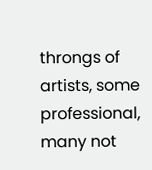throngs of artists, some professional, many not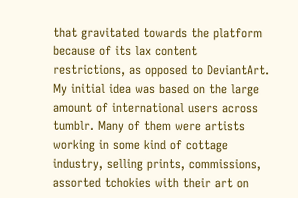that gravitated towards the platform because of its lax content restrictions, as opposed to DeviantArt. My initial idea was based on the large amount of international users across tumblr. Many of them were artists working in some kind of cottage industry, selling prints, commissions, assorted tchokies with their art on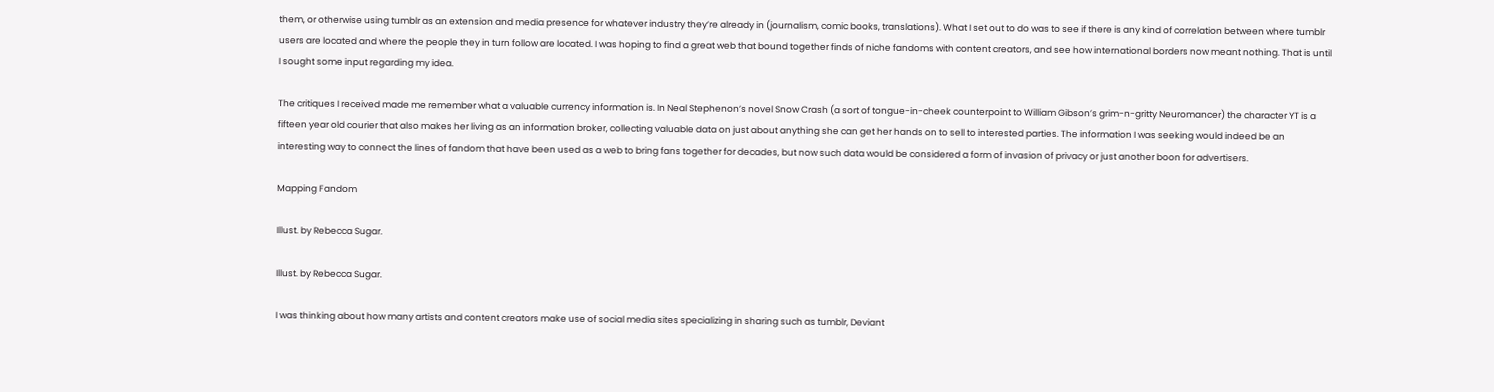them, or otherwise using tumblr as an extension and media presence for whatever industry they’re already in (journalism, comic books, translations). What I set out to do was to see if there is any kind of correlation between where tumblr users are located and where the people they in turn follow are located. I was hoping to find a great web that bound together finds of niche fandoms with content creators, and see how international borders now meant nothing. That is until I sought some input regarding my idea.

The critiques I received made me remember what a valuable currency information is. In Neal Stephenon’s novel Snow Crash (a sort of tongue-in-cheek counterpoint to William Gibson’s grim-n-gritty Neuromancer) the character YT is a fifteen year old courier that also makes her living as an information broker, collecting valuable data on just about anything she can get her hands on to sell to interested parties. The information I was seeking would indeed be an interesting way to connect the lines of fandom that have been used as a web to bring fans together for decades, but now such data would be considered a form of invasion of privacy or just another boon for advertisers.

Mapping Fandom

Illust. by Rebecca Sugar.

Illust. by Rebecca Sugar.

I was thinking about how many artists and content creators make use of social media sites specializing in sharing such as tumblr, Deviant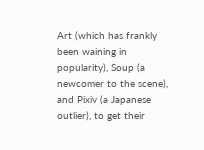Art (which has frankly been waining in popularity), Soup (a newcomer to the scene), and Pixiv (a Japanese outlier), to get their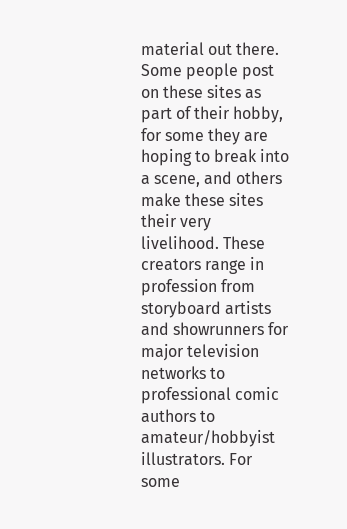material out there. Some people post on these sites as part of their hobby, for some they are hoping to break into a scene, and others make these sites their very livelihood. These creators range in profession from storyboard artists and showrunners for major television networks to professional comic authors to amateur/hobbyist illustrators. For some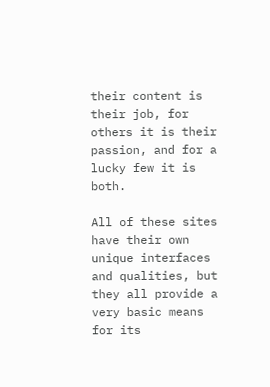their content is their job, for others it is their passion, and for a lucky few it is both.

All of these sites have their own unique interfaces and qualities, but they all provide a very basic means for its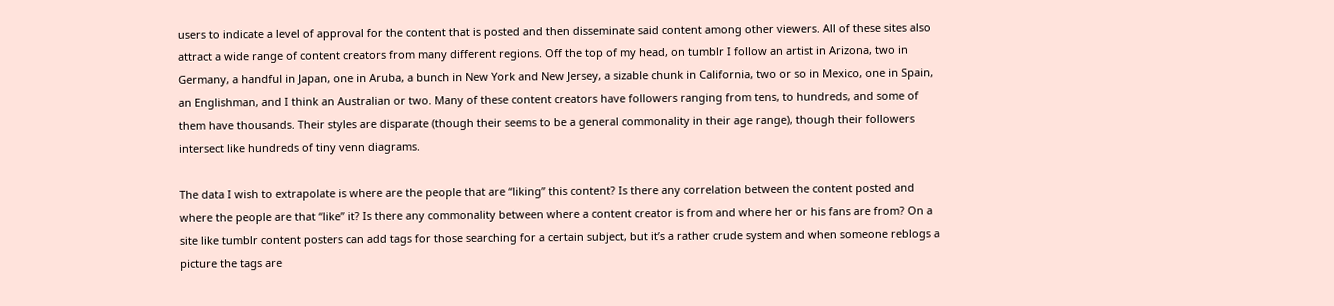users to indicate a level of approval for the content that is posted and then disseminate said content among other viewers. All of these sites also attract a wide range of content creators from many different regions. Off the top of my head, on tumblr I follow an artist in Arizona, two in Germany, a handful in Japan, one in Aruba, a bunch in New York and New Jersey, a sizable chunk in California, two or so in Mexico, one in Spain, an Englishman, and I think an Australian or two. Many of these content creators have followers ranging from tens, to hundreds, and some of them have thousands. Their styles are disparate (though their seems to be a general commonality in their age range), though their followers intersect like hundreds of tiny venn diagrams.

The data I wish to extrapolate is where are the people that are “liking” this content? Is there any correlation between the content posted and where the people are that “like” it? Is there any commonality between where a content creator is from and where her or his fans are from? On a site like tumblr content posters can add tags for those searching for a certain subject, but it’s a rather crude system and when someone reblogs a picture the tags are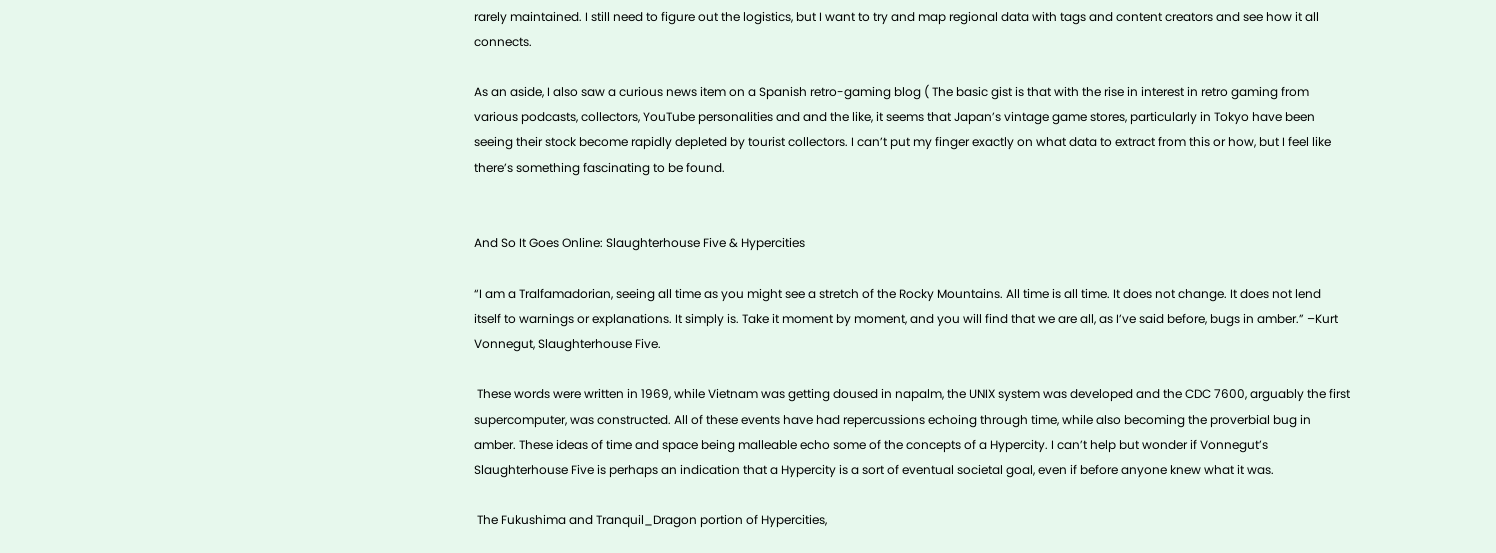rarely maintained. I still need to figure out the logistics, but I want to try and map regional data with tags and content creators and see how it all connects.

As an aside, I also saw a curious news item on a Spanish retro-gaming blog ( The basic gist is that with the rise in interest in retro gaming from various podcasts, collectors, YouTube personalities and and the like, it seems that Japan’s vintage game stores, particularly in Tokyo have been seeing their stock become rapidly depleted by tourist collectors. I can’t put my finger exactly on what data to extract from this or how, but I feel like there’s something fascinating to be found.


And So It Goes Online: Slaughterhouse Five & Hypercities

“I am a Tralfamadorian, seeing all time as you might see a stretch of the Rocky Mountains. All time is all time. It does not change. It does not lend itself to warnings or explanations. It simply is. Take it moment by moment, and you will find that we are all, as I’ve said before, bugs in amber.” –Kurt Vonnegut, Slaughterhouse Five.

 These words were written in 1969, while Vietnam was getting doused in napalm, the UNIX system was developed and the CDC 7600, arguably the first supercomputer, was constructed. All of these events have had repercussions echoing through time, while also becoming the proverbial bug in amber. These ideas of time and space being malleable echo some of the concepts of a Hypercity. I can’t help but wonder if Vonnegut’s Slaughterhouse Five is perhaps an indication that a Hypercity is a sort of eventual societal goal, even if before anyone knew what it was.

 The Fukushima and Tranquil_Dragon portion of Hypercities,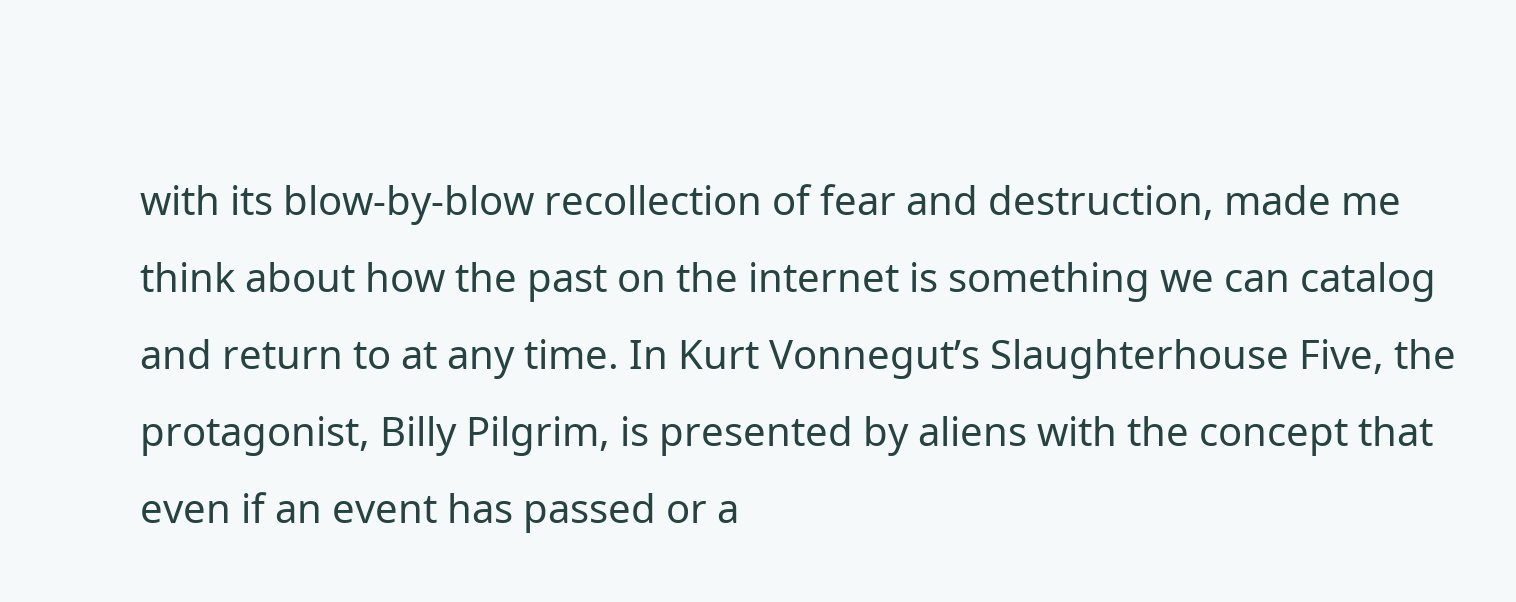with its blow-by-blow recollection of fear and destruction, made me think about how the past on the internet is something we can catalog and return to at any time. In Kurt Vonnegut’s Slaughterhouse Five, the protagonist, Billy Pilgrim, is presented by aliens with the concept that even if an event has passed or a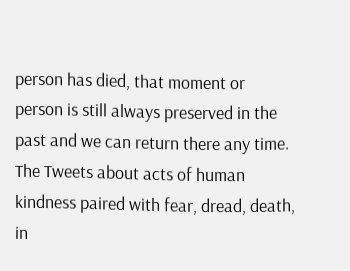person has died, that moment or person is still always preserved in the past and we can return there any time. The Tweets about acts of human kindness paired with fear, dread, death, in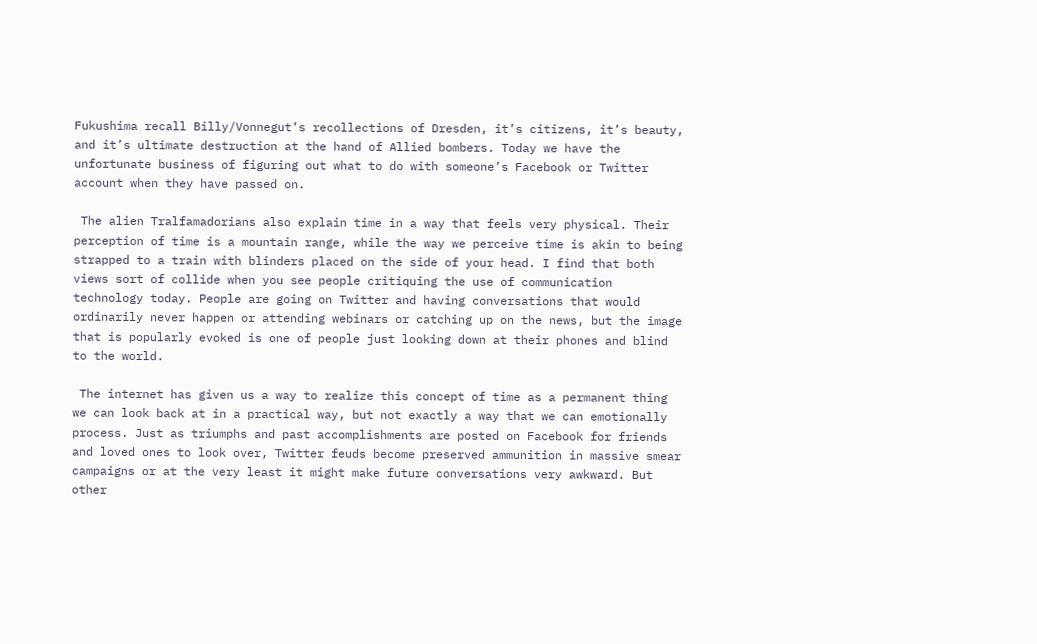Fukushima recall Billy/Vonnegut’s recollections of Dresden, it’s citizens, it’s beauty, and it’s ultimate destruction at the hand of Allied bombers. Today we have the unfortunate business of figuring out what to do with someone’s Facebook or Twitter account when they have passed on.

 The alien Tralfamadorians also explain time in a way that feels very physical. Their perception of time is a mountain range, while the way we perceive time is akin to being strapped to a train with blinders placed on the side of your head. I find that both views sort of collide when you see people critiquing the use of communication technology today. People are going on Twitter and having conversations that would ordinarily never happen or attending webinars or catching up on the news, but the image that is popularly evoked is one of people just looking down at their phones and blind to the world.

 The internet has given us a way to realize this concept of time as a permanent thing we can look back at in a practical way, but not exactly a way that we can emotionally process. Just as triumphs and past accomplishments are posted on Facebook for friends and loved ones to look over, Twitter feuds become preserved ammunition in massive smear campaigns or at the very least it might make future conversations very awkward. But other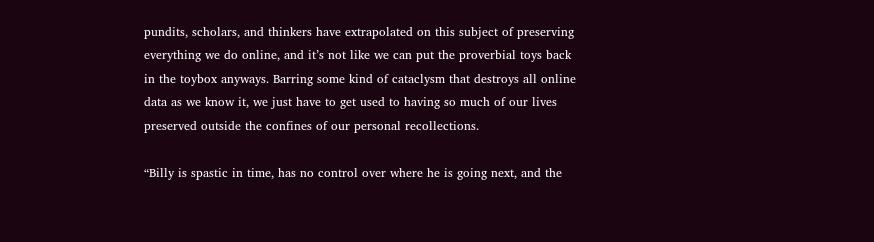pundits, scholars, and thinkers have extrapolated on this subject of preserving everything we do online, and it’s not like we can put the proverbial toys back in the toybox anyways. Barring some kind of cataclysm that destroys all online data as we know it, we just have to get used to having so much of our lives preserved outside the confines of our personal recollections.

“Billy is spastic in time, has no control over where he is going next, and the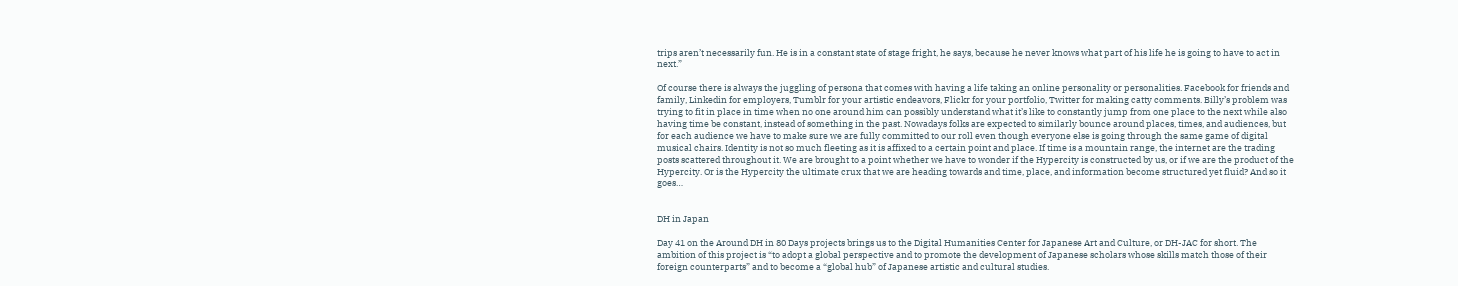trips aren’t necessarily fun. He is in a constant state of stage fright, he says, because he never knows what part of his life he is going to have to act in next.”

Of course there is always the juggling of persona that comes with having a life taking an online personality or personalities. Facebook for friends and family, Linkedin for employers, Tumblr for your artistic endeavors, Flickr for your portfolio, Twitter for making catty comments. Billy’s problem was trying to fit in place in time when no one around him can possibly understand what it’s like to constantly jump from one place to the next while also having time be constant, instead of something in the past. Nowadays folks are expected to similarly bounce around places, times, and audiences, but for each audience we have to make sure we are fully committed to our roll even though everyone else is going through the same game of digital musical chairs. Identity is not so much fleeting as it is affixed to a certain point and place. If time is a mountain range, the internet are the trading posts scattered throughout it. We are brought to a point whether we have to wonder if the Hypercity is constructed by us, or if we are the product of the Hypercity. Or is the Hypercity the ultimate crux that we are heading towards and time, place, and information become structured yet fluid? And so it goes…


DH in Japan

Day 41 on the Around DH in 80 Days projects brings us to the Digital Humanities Center for Japanese Art and Culture, or DH-JAC for short. The ambition of this project is “to adopt a global perspective and to promote the development of Japanese scholars whose skills match those of their foreign counterparts” and to become a “global hub” of Japanese artistic and cultural studies.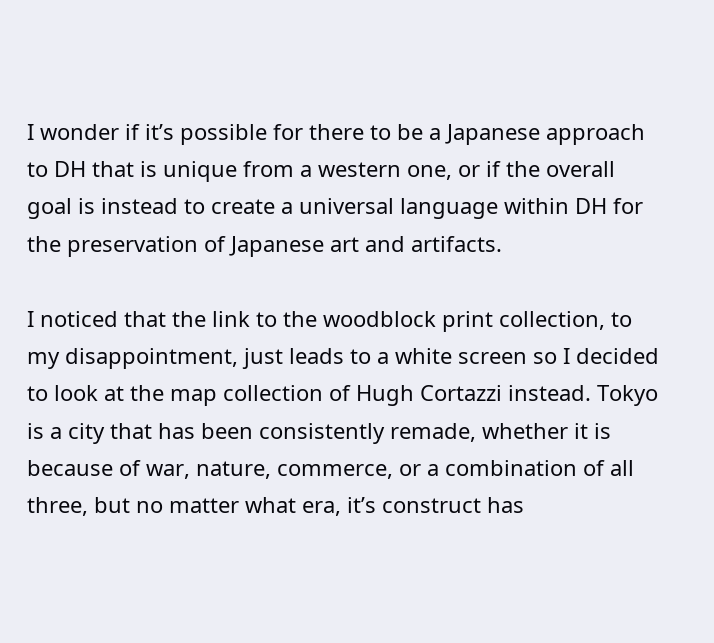I wonder if it’s possible for there to be a Japanese approach to DH that is unique from a western one, or if the overall goal is instead to create a universal language within DH for the preservation of Japanese art and artifacts.

I noticed that the link to the woodblock print collection, to my disappointment, just leads to a white screen so I decided to look at the map collection of Hugh Cortazzi instead. Tokyo is a city that has been consistently remade, whether it is because of war, nature, commerce, or a combination of all three, but no matter what era, it’s construct has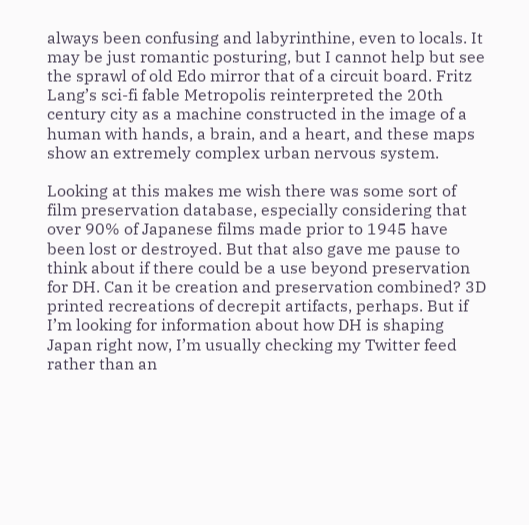always been confusing and labyrinthine, even to locals. It may be just romantic posturing, but I cannot help but see the sprawl of old Edo mirror that of a circuit board. Fritz Lang’s sci-fi fable Metropolis reinterpreted the 20th century city as a machine constructed in the image of a human with hands, a brain, and a heart, and these maps show an extremely complex urban nervous system.

Looking at this makes me wish there was some sort of film preservation database, especially considering that over 90% of Japanese films made prior to 1945 have been lost or destroyed. But that also gave me pause to think about if there could be a use beyond preservation for DH. Can it be creation and preservation combined? 3D printed recreations of decrepit artifacts, perhaps. But if I’m looking for information about how DH is shaping Japan right now, I’m usually checking my Twitter feed rather than an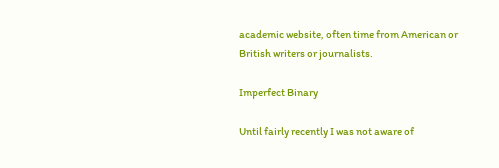academic website, often time from American or British writers or journalists.

Imperfect Binary

Until fairly recently I was not aware of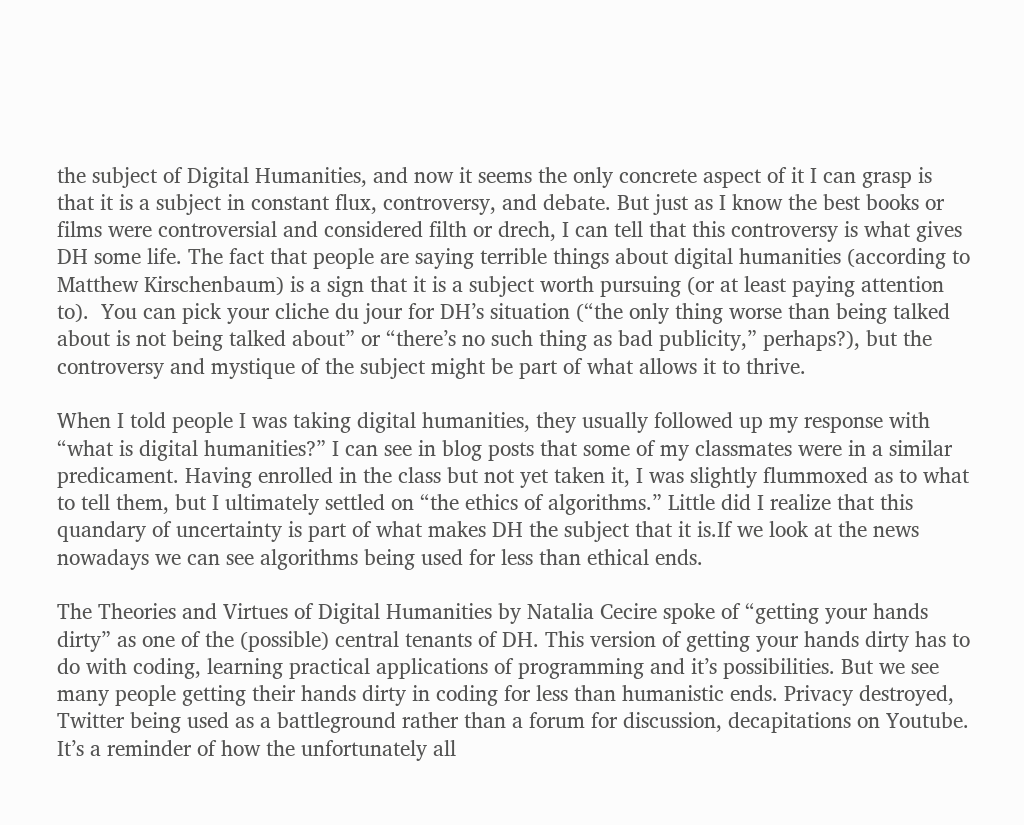the subject of Digital Humanities, and now it seems the only concrete aspect of it I can grasp is that it is a subject in constant flux, controversy, and debate. But just as I know the best books or films were controversial and considered filth or drech, I can tell that this controversy is what gives DH some life. The fact that people are saying terrible things about digital humanities (according to Matthew Kirschenbaum) is a sign that it is a subject worth pursuing (or at least paying attention to).  You can pick your cliche du jour for DH’s situation (“the only thing worse than being talked about is not being talked about” or “there’s no such thing as bad publicity,” perhaps?), but the controversy and mystique of the subject might be part of what allows it to thrive.

When I told people I was taking digital humanities, they usually followed up my response with “what is digital humanities?” I can see in blog posts that some of my classmates were in a similar predicament. Having enrolled in the class but not yet taken it, I was slightly flummoxed as to what to tell them, but I ultimately settled on “the ethics of algorithms.” Little did I realize that this quandary of uncertainty is part of what makes DH the subject that it is.If we look at the news nowadays we can see algorithms being used for less than ethical ends.

The Theories and Virtues of Digital Humanities by Natalia Cecire spoke of “getting your hands dirty” as one of the (possible) central tenants of DH. This version of getting your hands dirty has to do with coding, learning practical applications of programming and it’s possibilities. But we see many people getting their hands dirty in coding for less than humanistic ends. Privacy destroyed, Twitter being used as a battleground rather than a forum for discussion, decapitations on Youtube. It’s a reminder of how the unfortunately all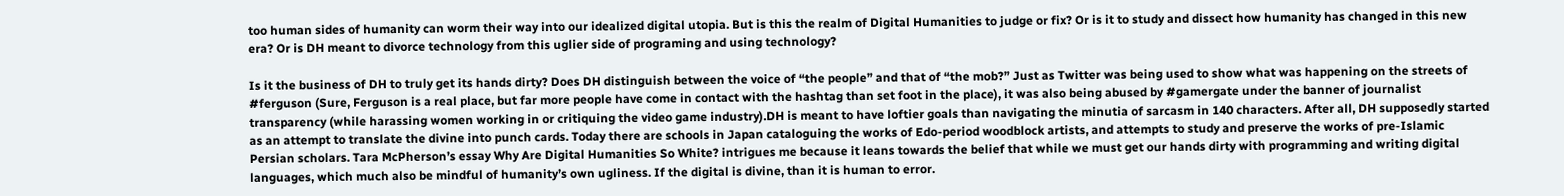too human sides of humanity can worm their way into our idealized digital utopia. But is this the realm of Digital Humanities to judge or fix? Or is it to study and dissect how humanity has changed in this new era? Or is DH meant to divorce technology from this uglier side of programing and using technology?

Is it the business of DH to truly get its hands dirty? Does DH distinguish between the voice of “the people” and that of “the mob?” Just as Twitter was being used to show what was happening on the streets of #ferguson (Sure, Ferguson is a real place, but far more people have come in contact with the hashtag than set foot in the place), it was also being abused by #gamergate under the banner of journalist transparency (while harassing women working in or critiquing the video game industry).DH is meant to have loftier goals than navigating the minutia of sarcasm in 140 characters. After all, DH supposedly started as an attempt to translate the divine into punch cards. Today there are schools in Japan cataloguing the works of Edo-period woodblock artists, and attempts to study and preserve the works of pre-Islamic Persian scholars. Tara McPherson’s essay Why Are Digital Humanities So White? intrigues me because it leans towards the belief that while we must get our hands dirty with programming and writing digital languages, which much also be mindful of humanity’s own ugliness. If the digital is divine, than it is human to error.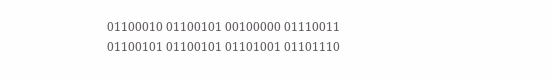01100010 01100101 00100000 01110011 01100101 01100101 01101001 01101110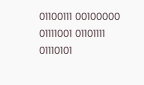01100111 00100000 01111001 01101111 01110101